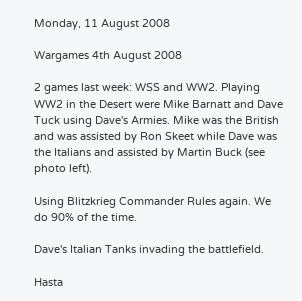Monday, 11 August 2008

Wargames 4th August 2008

2 games last week: WSS and WW2. Playing WW2 in the Desert were Mike Barnatt and Dave Tuck using Dave's Armies. Mike was the British and was assisted by Ron Skeet while Dave was the Italians and assisted by Martin Buck (see photo left).

Using Blitzkrieg Commander Rules again. We do 90% of the time.

Dave's Italian Tanks invading the battlefield.

Hasta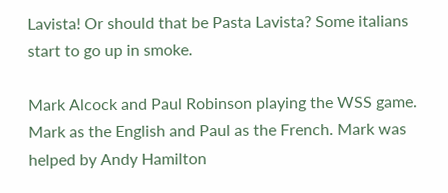Lavista! Or should that be Pasta Lavista? Some italians start to go up in smoke.

Mark Alcock and Paul Robinson playing the WSS game. Mark as the English and Paul as the French. Mark was helped by Andy Hamilton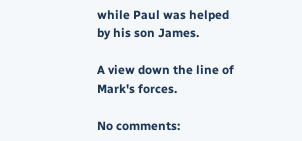while Paul was helped by his son James.

A view down the line of Mark's forces.

No comments: